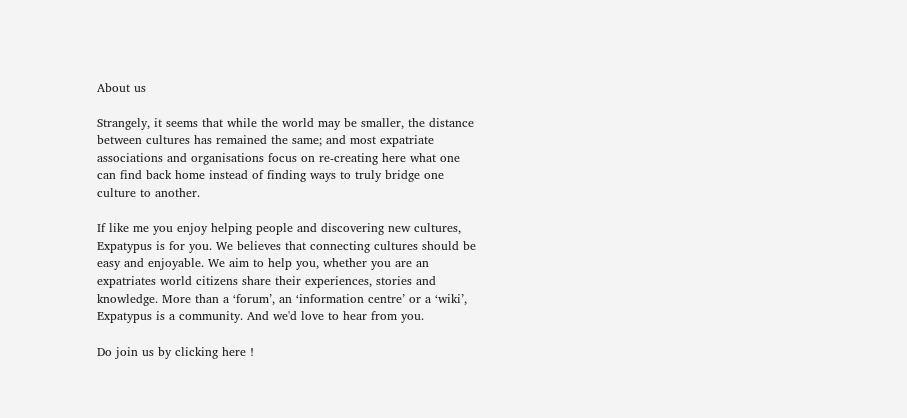About us

Strangely, it seems that while the world may be smaller, the distance between cultures has remained the same; and most expatriate associations and organisations focus on re-creating here what one can find back home instead of finding ways to truly bridge one culture to another.

If like me you enjoy helping people and discovering new cultures, Expatypus is for you. We believes that connecting cultures should be easy and enjoyable. We aim to help you, whether you are an expatriates world citizens share their experiences, stories and knowledge. More than a ‘forum’, an ‘information centre’ or a ‘wiki’, Expatypus is a community. And we'd love to hear from you.

Do join us by clicking here !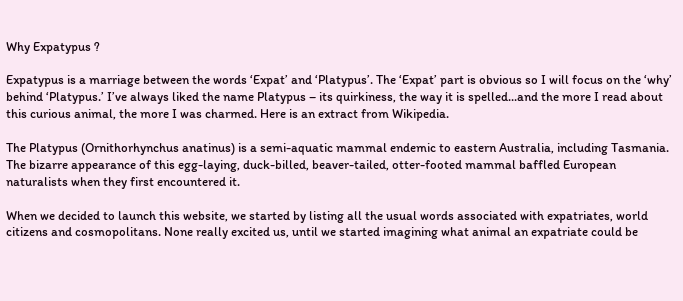Why Expatypus ?

Expatypus is a marriage between the words ‘Expat’ and ‘Platypus’. The ‘Expat’ part is obvious so I will focus on the ‘why’ behind ‘Platypus.’ I’ve always liked the name Platypus – its quirkiness, the way it is spelled...and the more I read about this curious animal, the more I was charmed. Here is an extract from Wikipedia.

The Platypus (Ornithorhynchus anatinus) is a semi-aquatic mammal endemic to eastern Australia, including Tasmania. The bizarre appearance of this egg-laying, duck-billed, beaver-tailed, otter-footed mammal baffled European naturalists when they first encountered it.

When we decided to launch this website, we started by listing all the usual words associated with expatriates, world citizens and cosmopolitans. None really excited us, until we started imagining what animal an expatriate could be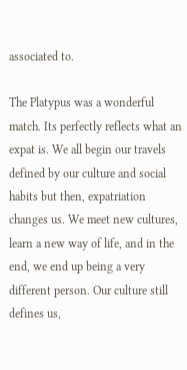associated to.

The Platypus was a wonderful match. Its perfectly reflects what an expat is. We all begin our travels defined by our culture and social habits but then, expatriation changes us. We meet new cultures, learn a new way of life, and in the end, we end up being a very different person. Our culture still defines us,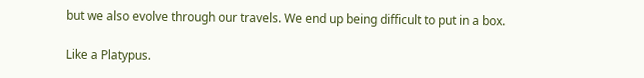but we also evolve through our travels. We end up being difficult to put in a box.

Like a Platypus.